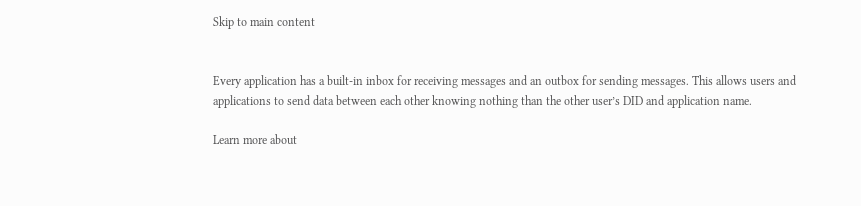Skip to main content


Every application has a built-in inbox for receiving messages and an outbox for sending messages. This allows users and applications to send data between each other knowing nothing than the other user’s DID and application name.

Learn more about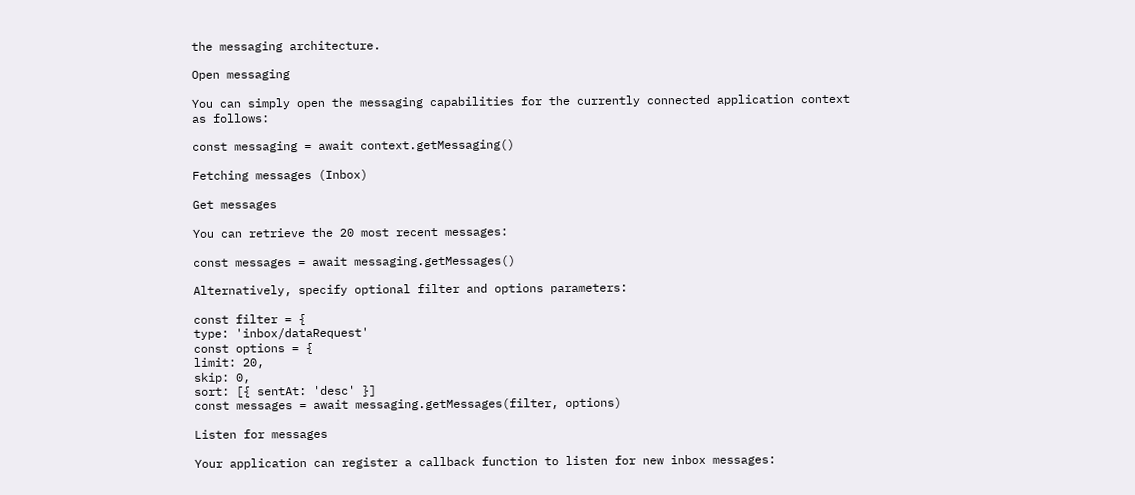the messaging architecture.

Open messaging

You can simply open the messaging capabilities for the currently connected application context as follows:

const messaging = await context.getMessaging()

Fetching messages (Inbox)

Get messages

You can retrieve the 20 most recent messages:

const messages = await messaging.getMessages()

Alternatively, specify optional filter and options parameters:

const filter = {
type: 'inbox/dataRequest'
const options = {
limit: 20,
skip: 0,
sort: [{ sentAt: 'desc' }]
const messages = await messaging.getMessages(filter, options)

Listen for messages

Your application can register a callback function to listen for new inbox messages: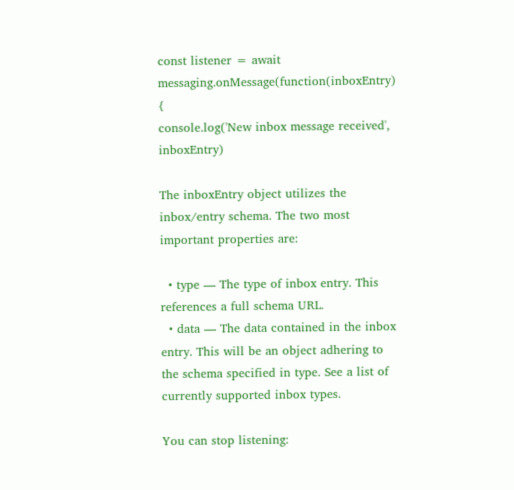const listener = await messaging.onMessage(function(inboxEntry) {
console.log('New inbox message received', inboxEntry)

The inboxEntry object utilizes the inbox/entry schema. The two most important properties are:

  • type — The type of inbox entry. This references a full schema URL.
  • data — The data contained in the inbox entry. This will be an object adhering to the schema specified in type. See a list of currently supported inbox types.

You can stop listening: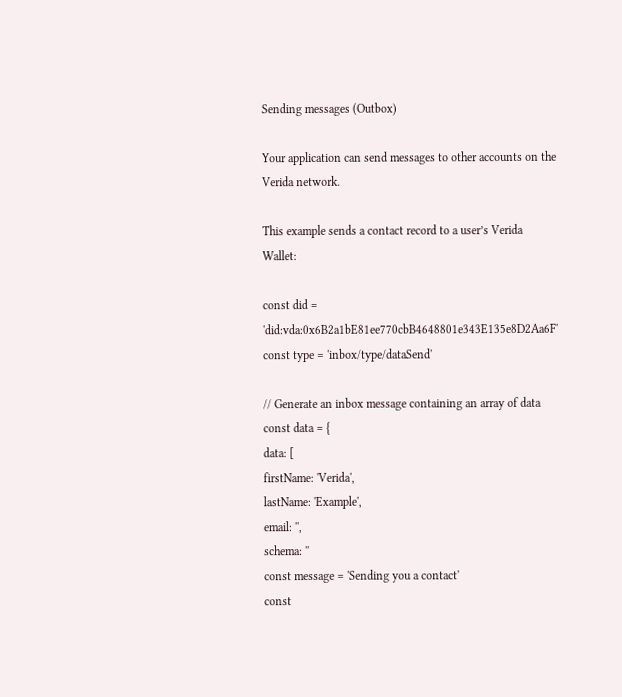Sending messages (Outbox)

Your application can send messages to other accounts on the Verida network.

This example sends a contact record to a user’s Verida Wallet:

const did = 'did:vda:0x6B2a1bE81ee770cbB4648801e343E135e8D2Aa6F'
const type = 'inbox/type/dataSend'

// Generate an inbox message containing an array of data
const data = {
data: [
firstName: 'Verida',
lastName: 'Example',
email: '',
schema: ''
const message = 'Sending you a contact'
const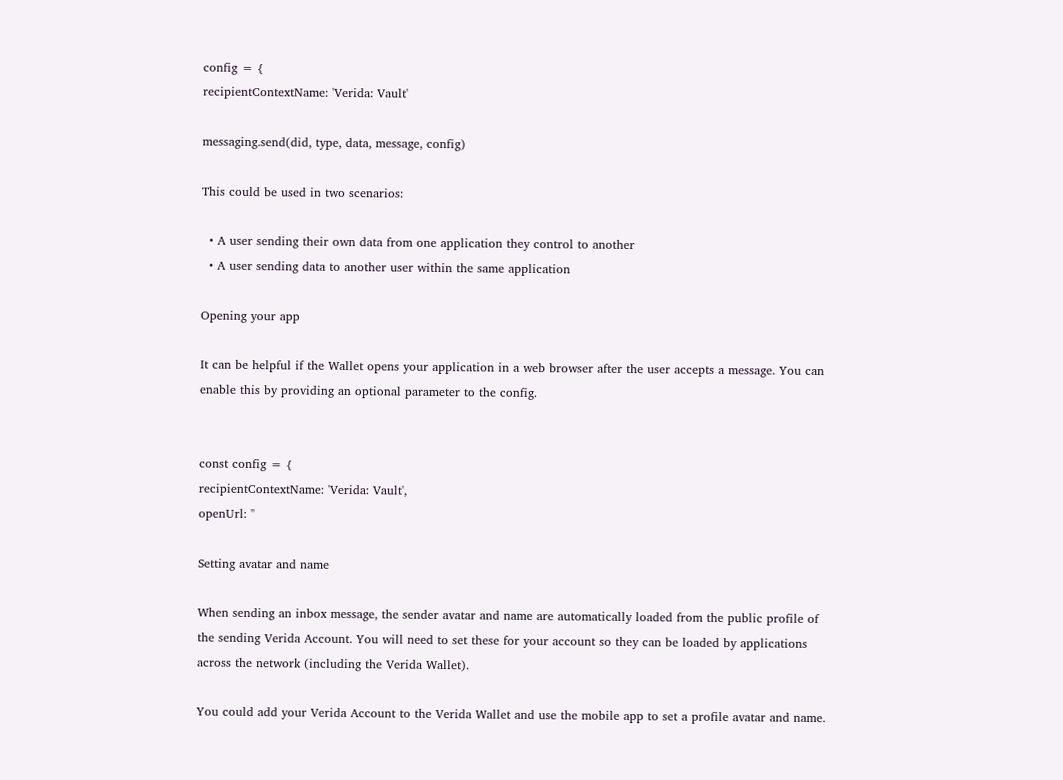config = {
recipientContextName: 'Verida: Vault'

messaging.send(did, type, data, message, config)

This could be used in two scenarios:

  • A user sending their own data from one application they control to another
  • A user sending data to another user within the same application

Opening your app

It can be helpful if the Wallet opens your application in a web browser after the user accepts a message. You can enable this by providing an optional parameter to the config.


const config = {
recipientContextName: 'Verida: Vault',
openUrl: ''

Setting avatar and name

When sending an inbox message, the sender avatar and name are automatically loaded from the public profile of the sending Verida Account. You will need to set these for your account so they can be loaded by applications across the network (including the Verida Wallet).

You could add your Verida Account to the Verida Wallet and use the mobile app to set a profile avatar and name.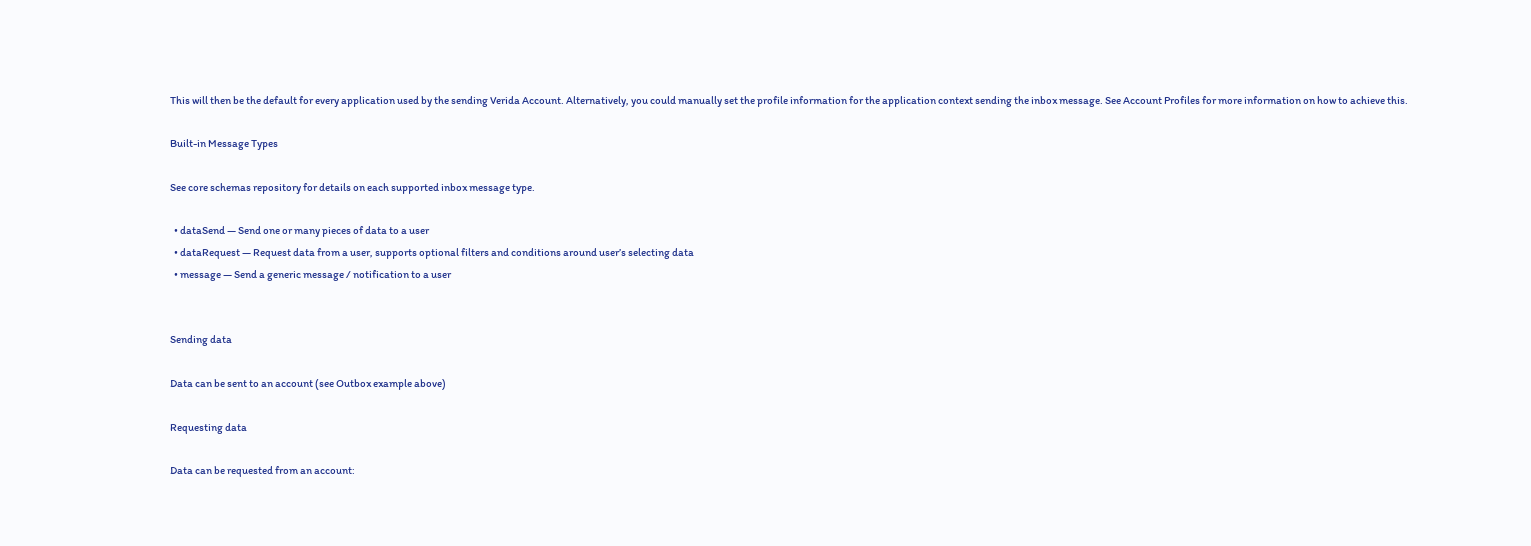This will then be the default for every application used by the sending Verida Account. Alternatively, you could manually set the profile information for the application context sending the inbox message. See Account Profiles for more information on how to achieve this.

Built-in Message Types

See core schemas repository for details on each supported inbox message type.

  • dataSend — Send one or many pieces of data to a user
  • dataRequest — Request data from a user, supports optional filters and conditions around user’s selecting data
  • message — Send a generic message / notification to a user


Sending data

Data can be sent to an account (see Outbox example above)

Requesting data

Data can be requested from an account: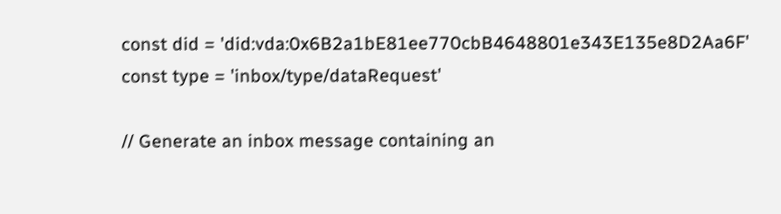const did = 'did:vda:0x6B2a1bE81ee770cbB4648801e343E135e8D2Aa6F'
const type = 'inbox/type/dataRequest'

// Generate an inbox message containing an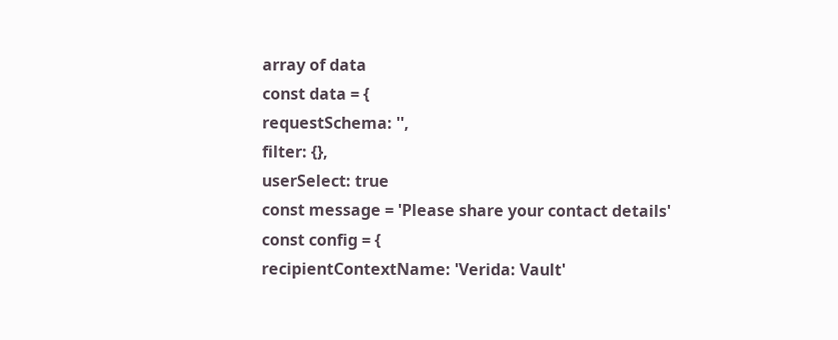array of data
const data = {
requestSchema: '',
filter: {},
userSelect: true
const message = 'Please share your contact details'
const config = {
recipientContextName: 'Verida: Vault'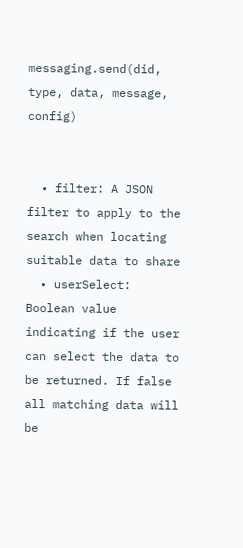messaging.send(did, type, data, message, config)


  • filter: A JSON filter to apply to the search when locating suitable data to share
  • userSelect: Boolean value indicating if the user can select the data to be returned. If false all matching data will be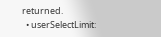returned.
  • userSelectLimit: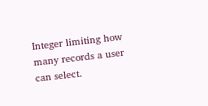Integer limiting how many records a user can select.